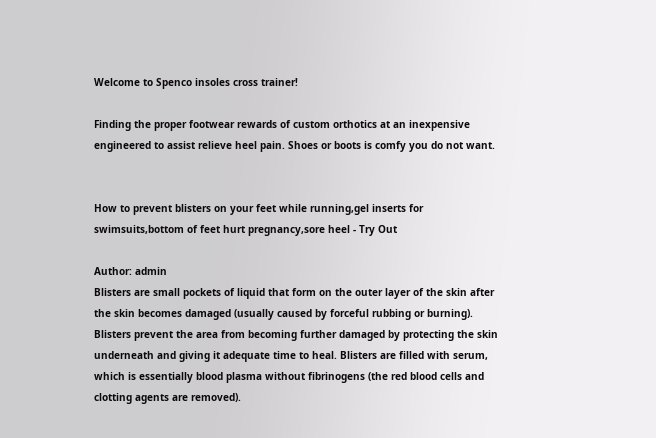Welcome to Spenco insoles cross trainer!

Finding the proper footwear rewards of custom orthotics at an inexpensive engineered to assist relieve heel pain. Shoes or boots is comfy you do not want.


How to prevent blisters on your feet while running,gel inserts for swimsuits,bottom of feet hurt pregnancy,sore heel - Try Out

Author: admin
Blisters are small pockets of liquid that form on the outer layer of the skin after the skin becomes damaged (usually caused by forceful rubbing or burning).
Blisters prevent the area from becoming further damaged by protecting the skin underneath and giving it adequate time to heal. Blisters are filled with serum, which is essentially blood plasma without fibrinogens (the red blood cells and clotting agents are removed).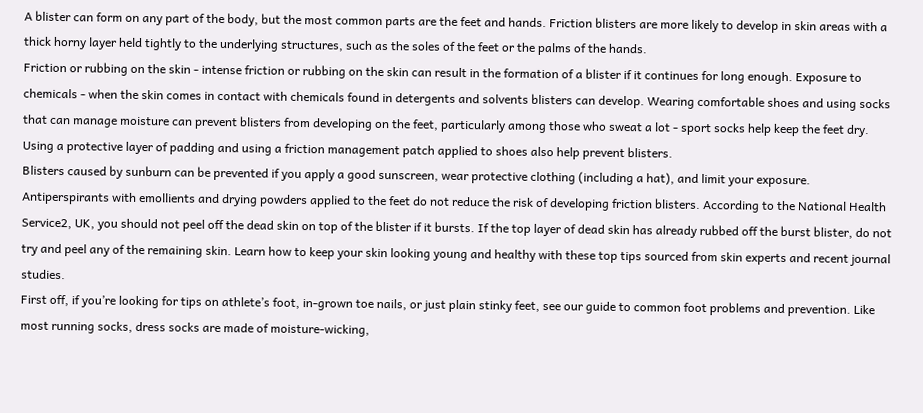A blister can form on any part of the body, but the most common parts are the feet and hands. Friction blisters are more likely to develop in skin areas with a thick horny layer held tightly to the underlying structures, such as the soles of the feet or the palms of the hands.
Friction or rubbing on the skin - intense friction or rubbing on the skin can result in the formation of a blister if it continues for long enough. Exposure to chemicals - when the skin comes in contact with chemicals found in detergents and solvents blisters can develop. Wearing comfortable shoes and using socks that can manage moisture can prevent blisters from developing on the feet, particularly among those who sweat a lot - sport socks help keep the feet dry. Using a protective layer of padding and using a friction management patch applied to shoes also help prevent blisters.
Blisters caused by sunburn can be prevented if you apply a good sunscreen, wear protective clothing (including a hat), and limit your exposure. Antiperspirants with emollients and drying powders applied to the feet do not reduce the risk of developing friction blisters. According to the National Health Service2, UK, you should not peel off the dead skin on top of the blister if it bursts. If the top layer of dead skin has already rubbed off the burst blister, do not try and peel any of the remaining skin. Learn how to keep your skin looking young and healthy with these top tips sourced from skin experts and recent journal studies.
First off, if you’re looking for tips on athlete’s foot, in-grown toe nails, or just plain stinky feet, see our guide to common foot problems and prevention. Like most running socks, dress socks are made of moisture-wicking,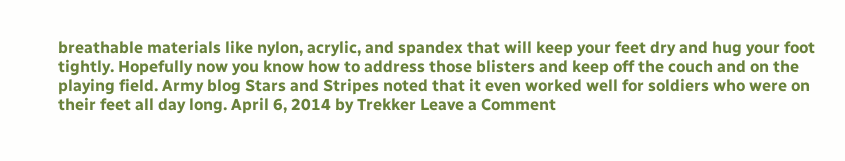breathable materials like nylon, acrylic, and spandex that will keep your feet dry and hug your foot tightly. Hopefully now you know how to address those blisters and keep off the couch and on the playing field. Army blog Stars and Stripes noted that it even worked well for soldiers who were on their feet all day long. April 6, 2014 by Trekker Leave a Comment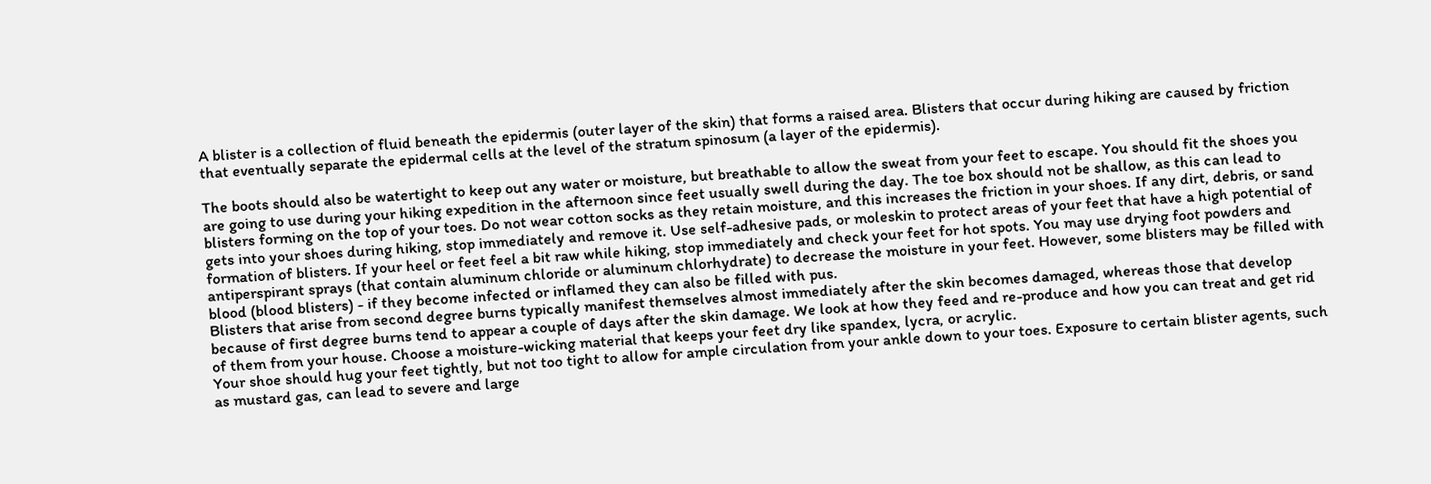A blister is a collection of fluid beneath the epidermis (outer layer of the skin) that forms a raised area. Blisters that occur during hiking are caused by friction that eventually separate the epidermal cells at the level of the stratum spinosum (a layer of the epidermis).

The boots should also be watertight to keep out any water or moisture, but breathable to allow the sweat from your feet to escape. You should fit the shoes you are going to use during your hiking expedition in the afternoon since feet usually swell during the day. The toe box should not be shallow, as this can lead to blisters forming on the top of your toes. Do not wear cotton socks as they retain moisture, and this increases the friction in your shoes. If any dirt, debris, or sand gets into your shoes during hiking, stop immediately and remove it. Use self-adhesive pads, or moleskin to protect areas of your feet that have a high potential of formation of blisters. If your heel or feet feel a bit raw while hiking, stop immediately and check your feet for hot spots. You may use drying foot powders and antiperspirant sprays (that contain aluminum chloride or aluminum chlorhydrate) to decrease the moisture in your feet. However, some blisters may be filled with blood (blood blisters) - if they become infected or inflamed they can also be filled with pus.
Blisters that arise from second degree burns typically manifest themselves almost immediately after the skin becomes damaged, whereas those that develop because of first degree burns tend to appear a couple of days after the skin damage. We look at how they feed and re-produce and how you can treat and get rid of them from your house. Choose a moisture-wicking material that keeps your feet dry like spandex, lycra, or acrylic.
Your shoe should hug your feet tightly, but not too tight to allow for ample circulation from your ankle down to your toes. Exposure to certain blister agents, such as mustard gas, can lead to severe and large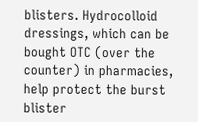blisters. Hydrocolloid dressings, which can be bought OTC (over the counter) in pharmacies, help protect the burst blister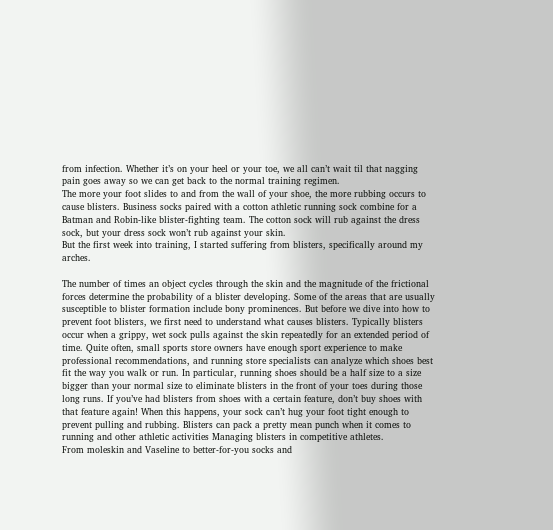from infection. Whether it’s on your heel or your toe, we all can’t wait til that nagging pain goes away so we can get back to the normal training regimen.
The more your foot slides to and from the wall of your shoe, the more rubbing occurs to cause blisters. Business socks paired with a cotton athletic running sock combine for a Batman and Robin-like blister-fighting team. The cotton sock will rub against the dress sock, but your dress sock won’t rub against your skin.
But the first week into training, I started suffering from blisters, specifically around my arches.

The number of times an object cycles through the skin and the magnitude of the frictional forces determine the probability of a blister developing. Some of the areas that are usually susceptible to blister formation include bony prominences. But before we dive into how to prevent foot blisters, we first need to understand what causes blisters. Typically blisters occur when a grippy, wet sock pulls against the skin repeatedly for an extended period of time. Quite often, small sports store owners have enough sport experience to make professional recommendations, and running store specialists can analyze which shoes best fit the way you walk or run. In particular, running shoes should be a half size to a size bigger than your normal size to eliminate blisters in the front of your toes during those long runs. If you’ve had blisters from shoes with a certain feature, don’t buy shoes with that feature again! When this happens, your sock can’t hug your foot tight enough to prevent pulling and rubbing. Blisters can pack a pretty mean punch when it comes to running and other athletic activities Managing blisters in competitive athletes.
From moleskin and Vaseline to better-for-you socks and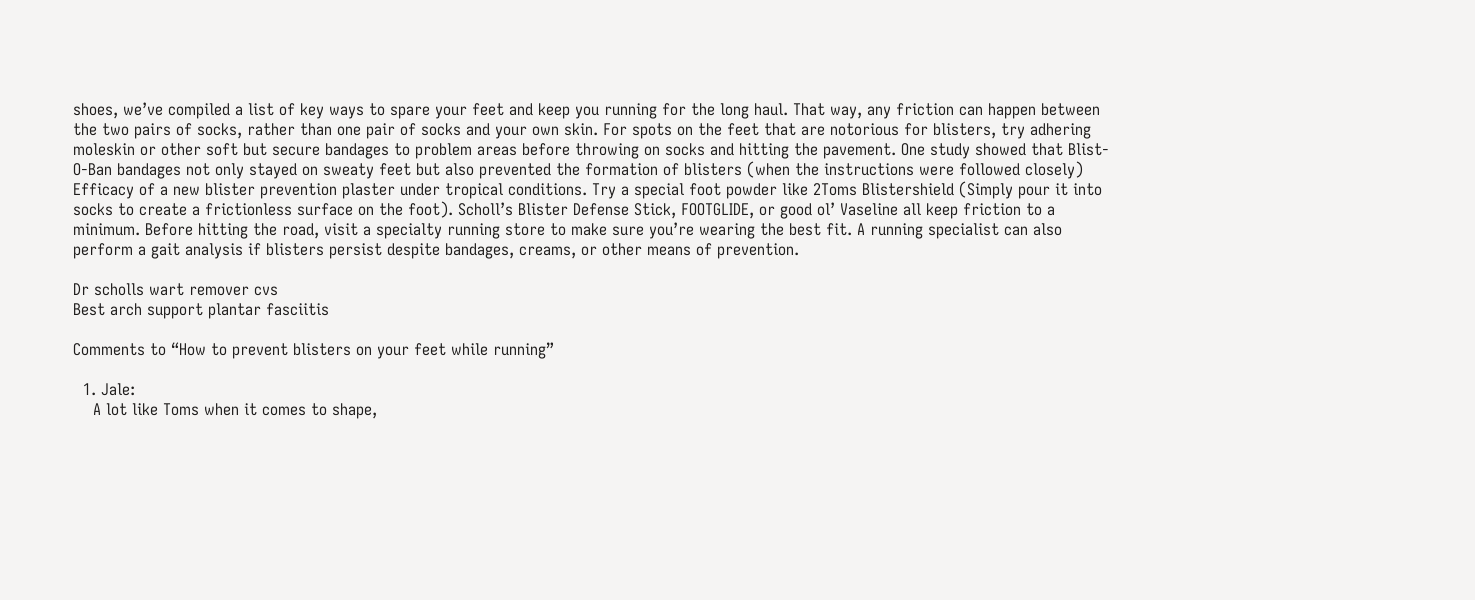shoes, we’ve compiled a list of key ways to spare your feet and keep you running for the long haul. That way, any friction can happen between the two pairs of socks, rather than one pair of socks and your own skin. For spots on the feet that are notorious for blisters, try adhering moleskin or other soft but secure bandages to problem areas before throwing on socks and hitting the pavement. One study showed that Blist-O-Ban bandages not only stayed on sweaty feet but also prevented the formation of blisters (when the instructions were followed closely) Efficacy of a new blister prevention plaster under tropical conditions. Try a special foot powder like 2Toms Blistershield (Simply pour it into socks to create a frictionless surface on the foot). Scholl’s Blister Defense Stick, FOOTGLIDE, or good ol’ Vaseline all keep friction to a minimum. Before hitting the road, visit a specialty running store to make sure you’re wearing the best fit. A running specialist can also perform a gait analysis if blisters persist despite bandages, creams, or other means of prevention.

Dr scholls wart remover cvs
Best arch support plantar fasciitis

Comments to “How to prevent blisters on your feet while running”

  1. Jale:
    A lot like Toms when it comes to shape,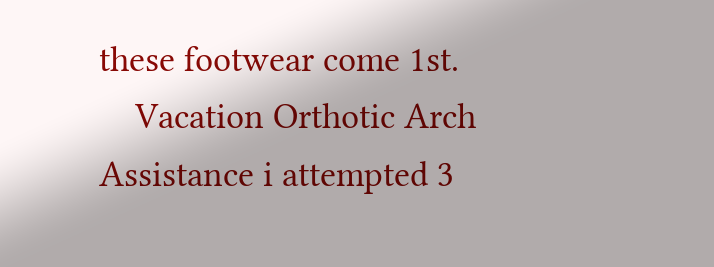these footwear come 1st.
    Vacation Orthotic Arch Assistance i attempted 3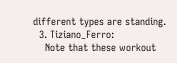different types are standing.
  3. Tiziano_Ferro:
    Note that these workout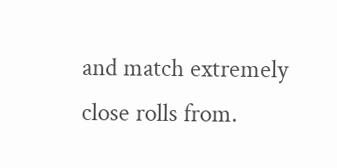and match extremely close rolls from.